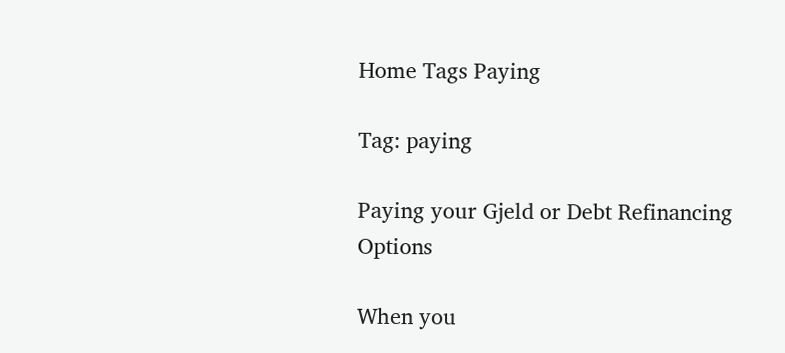Home Tags Paying

Tag: paying

Paying your Gjeld or Debt Refinancing Options

When you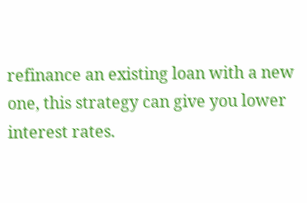refinance an existing loan with a new one, this strategy can give you lower interest rates.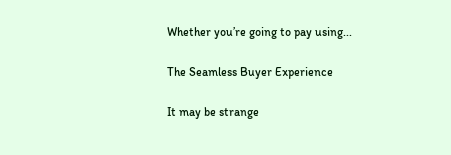Whether you’re going to pay using...

The Seamless Buyer Experience

It may be strange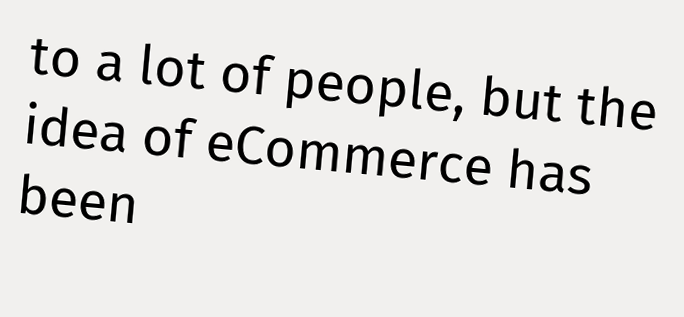to a lot of people, but the idea of eCommerce has been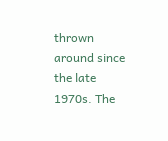thrown around since the late 1970s. The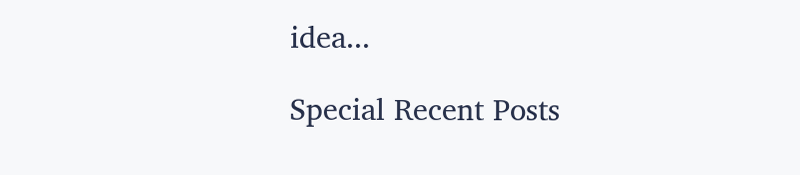idea...

Special Recent Posts